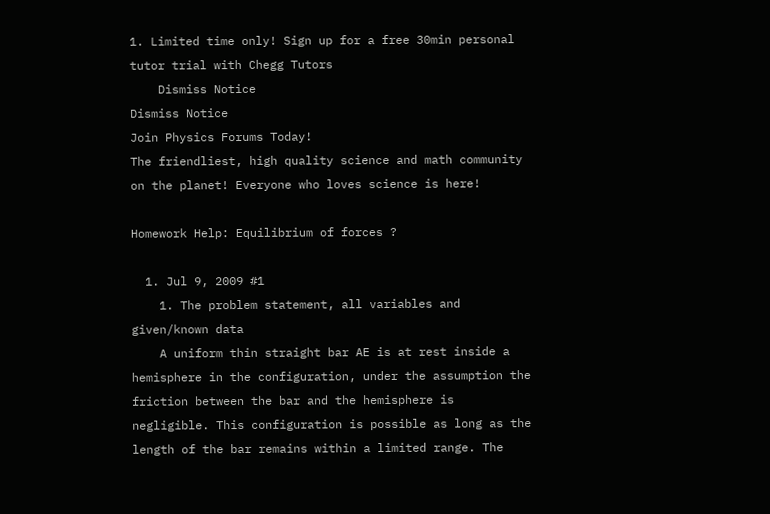1. Limited time only! Sign up for a free 30min personal tutor trial with Chegg Tutors
    Dismiss Notice
Dismiss Notice
Join Physics Forums Today!
The friendliest, high quality science and math community on the planet! Everyone who loves science is here!

Homework Help: Equilibrium of forces ?

  1. Jul 9, 2009 #1
    1. The problem statement, all variables and given/known data
    A uniform thin straight bar AE is at rest inside a hemisphere in the configuration, under the assumption the friction between the bar and the hemisphere is negligible. This configuration is possible as long as the length of the bar remains within a limited range. The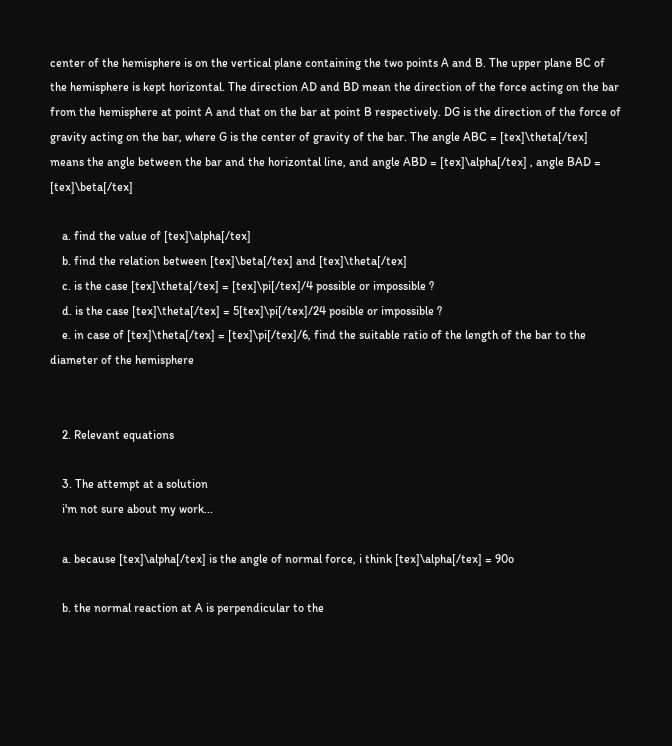center of the hemisphere is on the vertical plane containing the two points A and B. The upper plane BC of the hemisphere is kept horizontal. The direction AD and BD mean the direction of the force acting on the bar from the hemisphere at point A and that on the bar at point B respectively. DG is the direction of the force of gravity acting on the bar, where G is the center of gravity of the bar. The angle ABC = [tex]\theta[/tex] means the angle between the bar and the horizontal line, and angle ABD = [tex]\alpha[/tex] , angle BAD = [tex]\beta[/tex]

    a. find the value of [tex]\alpha[/tex]
    b. find the relation between [tex]\beta[/tex] and [tex]\theta[/tex]
    c. is the case [tex]\theta[/tex] = [tex]\pi[/tex]/4 possible or impossible ?
    d. is the case [tex]\theta[/tex] = 5[tex]\pi[/tex]/24 posible or impossible ?
    e. in case of [tex]\theta[/tex] = [tex]\pi[/tex]/6, find the suitable ratio of the length of the bar to the diameter of the hemisphere


    2. Relevant equations

    3. The attempt at a solution
    i'm not sure about my work...

    a. because [tex]\alpha[/tex] is the angle of normal force, i think [tex]\alpha[/tex] = 90o

    b. the normal reaction at A is perpendicular to the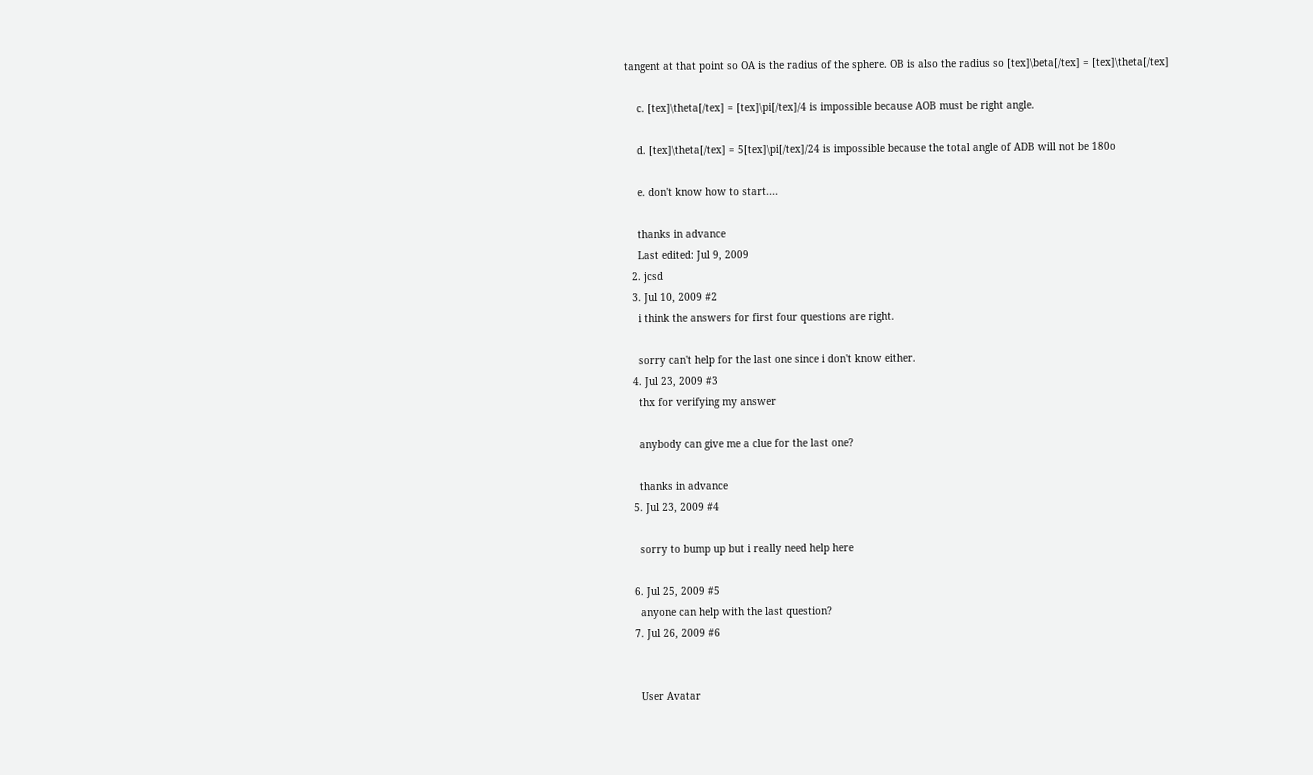tangent at that point so OA is the radius of the sphere. OB is also the radius so [tex]\beta[/tex] = [tex]\theta[/tex]

    c. [tex]\theta[/tex] = [tex]\pi[/tex]/4 is impossible because AOB must be right angle.

    d. [tex]\theta[/tex] = 5[tex]\pi[/tex]/24 is impossible because the total angle of ADB will not be 180o

    e. don't know how to start....

    thanks in advance
    Last edited: Jul 9, 2009
  2. jcsd
  3. Jul 10, 2009 #2
    i think the answers for first four questions are right.

    sorry can't help for the last one since i don't know either.
  4. Jul 23, 2009 #3
    thx for verifying my answer

    anybody can give me a clue for the last one?

    thanks in advance
  5. Jul 23, 2009 #4

    sorry to bump up but i really need help here

  6. Jul 25, 2009 #5
    anyone can help with the last question?
  7. Jul 26, 2009 #6


    User Avatar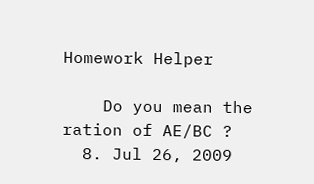Homework Helper

    Do you mean the ration of AE/BC ?
  8. Jul 26, 2009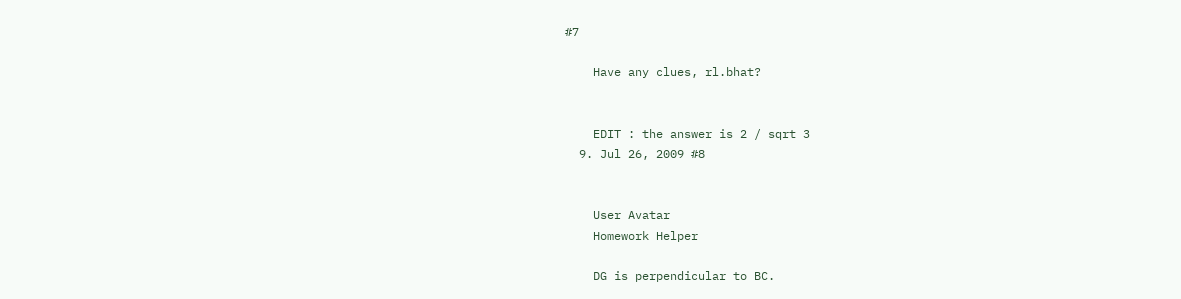#7

    Have any clues, rl.bhat?


    EDIT : the answer is 2 / sqrt 3
  9. Jul 26, 2009 #8


    User Avatar
    Homework Helper

    DG is perpendicular to BC.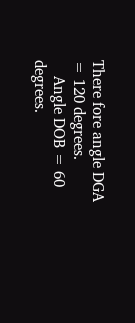There fore angle DGA = 120 degrees.
    Angle DOB = 60 degrees.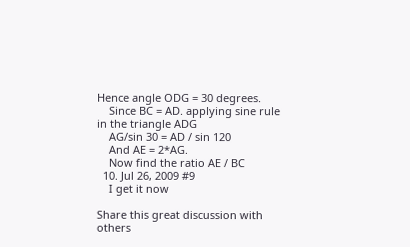Hence angle ODG = 30 degrees.
    Since BC = AD. applying sine rule in the triangle ADG
    AG/sin 30 = AD / sin 120
    And AE = 2*AG.
    Now find the ratio AE / BC
  10. Jul 26, 2009 #9
    I get it now

Share this great discussion with others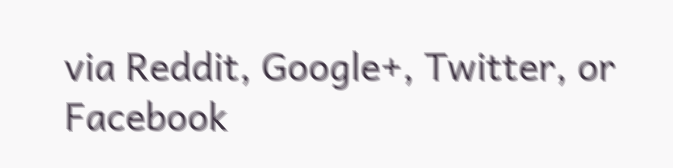via Reddit, Google+, Twitter, or Facebook